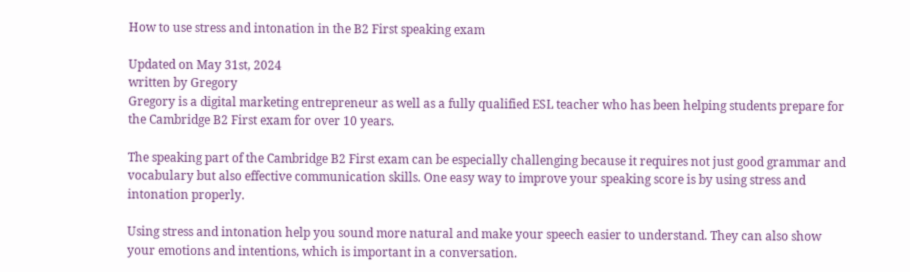How to use stress and intonation in the B2 First speaking exam

Updated on May 31st, 2024
written by Gregory
Gregory is a digital marketing entrepreneur as well as a fully qualified ESL teacher who has been helping students prepare for the Cambridge B2 First exam for over 10 years.

The speaking part of the Cambridge B2 First exam can be especially challenging because it requires not just good grammar and vocabulary but also effective communication skills. One easy way to improve your speaking score is by using stress and intonation properly.

Using stress and intonation help you sound more natural and make your speech easier to understand. They can also show your emotions and intentions, which is important in a conversation.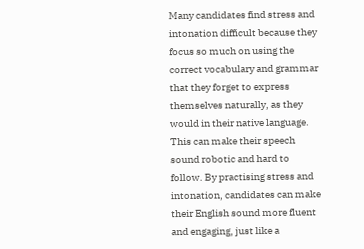Many candidates find stress and intonation difficult because they focus so much on using the correct vocabulary and grammar that they forget to express themselves naturally, as they would in their native language. This can make their speech sound robotic and hard to follow. By practising stress and intonation, candidates can make their English sound more fluent and engaging, just like a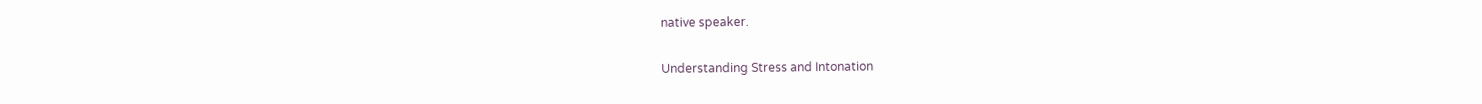native speaker.

Understanding Stress and Intonation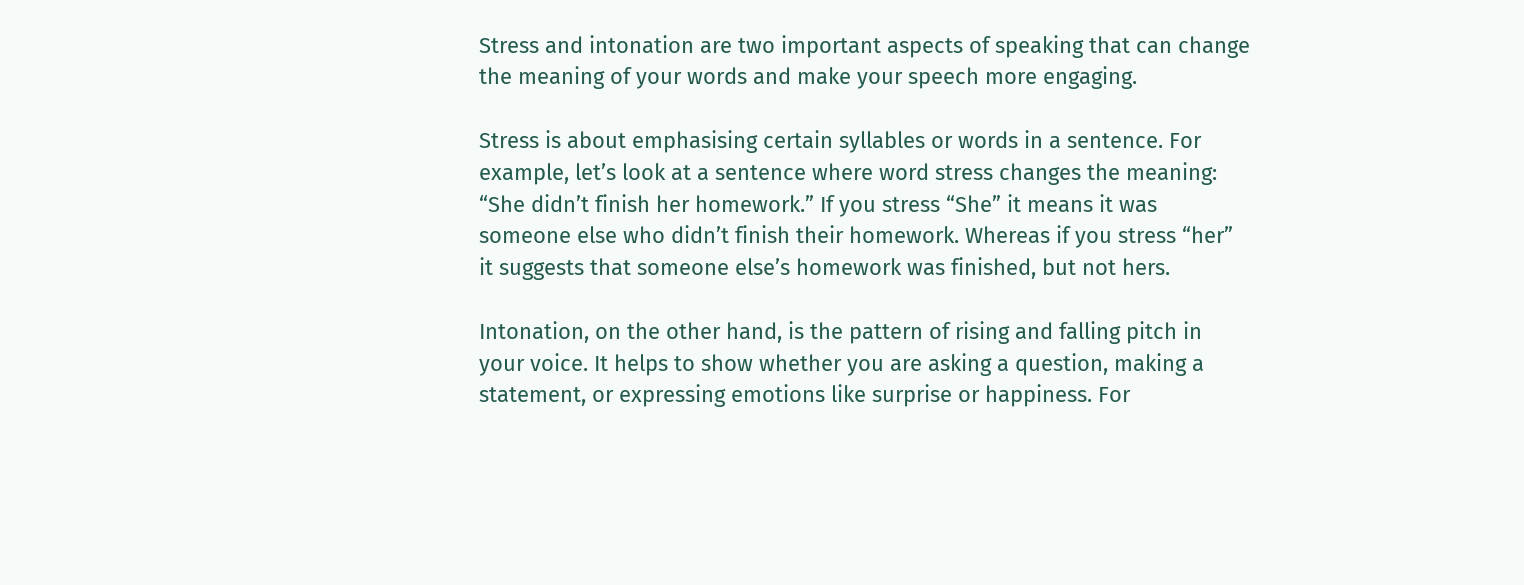Stress and intonation are two important aspects of speaking that can change the meaning of your words and make your speech more engaging.

Stress is about emphasising certain syllables or words in a sentence. For example, let’s look at a sentence where word stress changes the meaning: “She didn’t finish her homework.” If you stress “She” it means it was someone else who didn’t finish their homework. Whereas if you stress “her” it suggests that someone else’s homework was finished, but not hers.

Intonation, on the other hand, is the pattern of rising and falling pitch in your voice. It helps to show whether you are asking a question, making a statement, or expressing emotions like surprise or happiness. For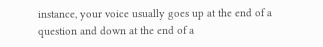instance, your voice usually goes up at the end of a question and down at the end of a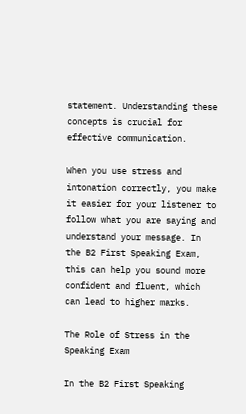statement. Understanding these concepts is crucial for effective communication.

When you use stress and intonation correctly, you make it easier for your listener to follow what you are saying and understand your message. In the B2 First Speaking Exam, this can help you sound more confident and fluent, which can lead to higher marks.

The Role of Stress in the Speaking Exam

In the B2 First Speaking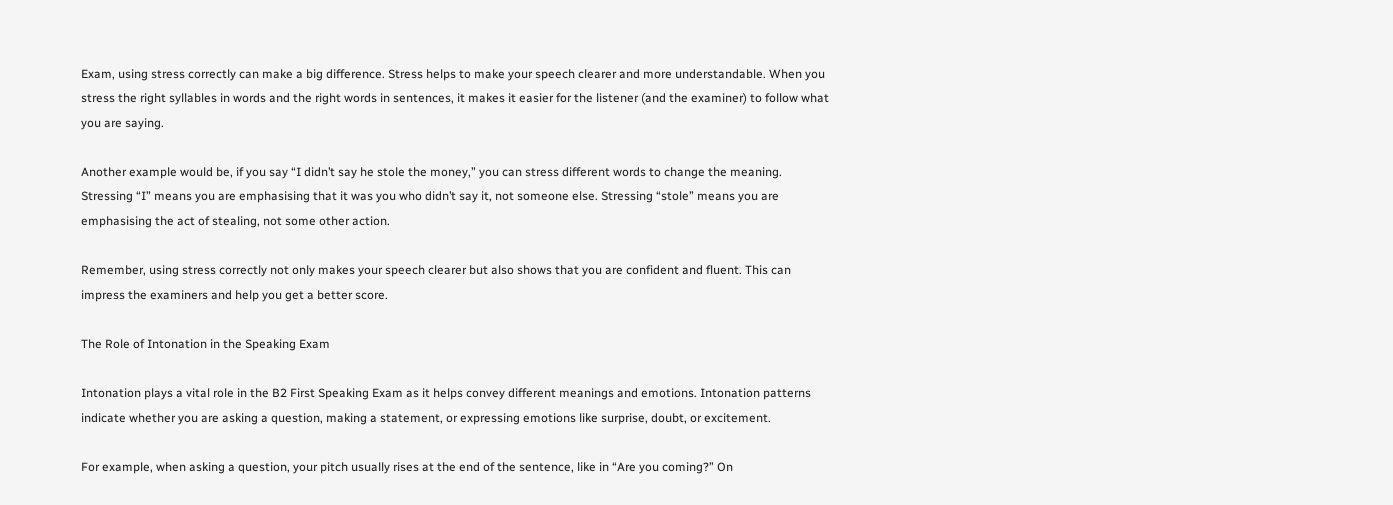Exam, using stress correctly can make a big difference. Stress helps to make your speech clearer and more understandable. When you stress the right syllables in words and the right words in sentences, it makes it easier for the listener (and the examiner) to follow what you are saying.

Another example would be, if you say “I didn’t say he stole the money,” you can stress different words to change the meaning. Stressing “I” means you are emphasising that it was you who didn’t say it, not someone else. Stressing “stole” means you are emphasising the act of stealing, not some other action.

Remember, using stress correctly not only makes your speech clearer but also shows that you are confident and fluent. This can impress the examiners and help you get a better score.

The Role of Intonation in the Speaking Exam

Intonation plays a vital role in the B2 First Speaking Exam as it helps convey different meanings and emotions. Intonation patterns indicate whether you are asking a question, making a statement, or expressing emotions like surprise, doubt, or excitement.

For example, when asking a question, your pitch usually rises at the end of the sentence, like in “Are you coming?” On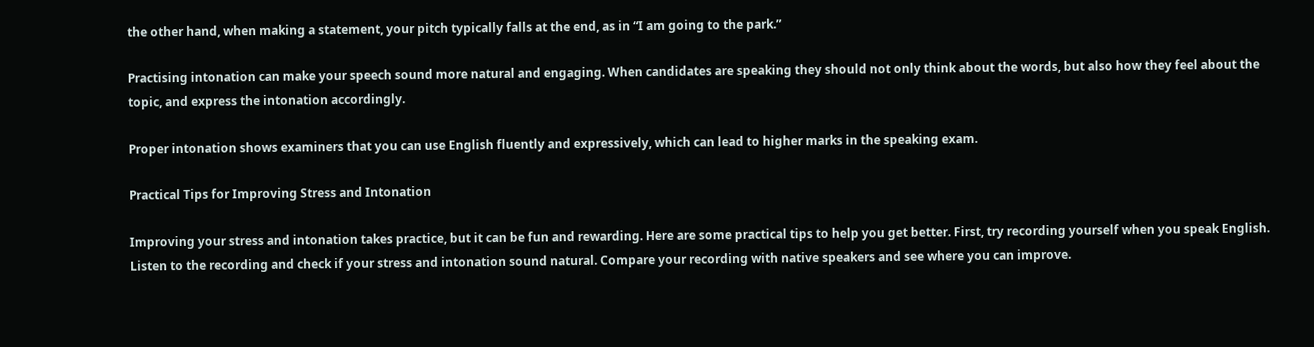the other hand, when making a statement, your pitch typically falls at the end, as in “I am going to the park.”

Practising intonation can make your speech sound more natural and engaging. When candidates are speaking they should not only think about the words, but also how they feel about the topic, and express the intonation accordingly.

Proper intonation shows examiners that you can use English fluently and expressively, which can lead to higher marks in the speaking exam.

Practical Tips for Improving Stress and Intonation

Improving your stress and intonation takes practice, but it can be fun and rewarding. Here are some practical tips to help you get better. First, try recording yourself when you speak English. Listen to the recording and check if your stress and intonation sound natural. Compare your recording with native speakers and see where you can improve.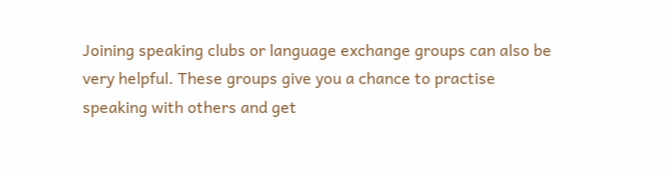Joining speaking clubs or language exchange groups can also be very helpful. These groups give you a chance to practise speaking with others and get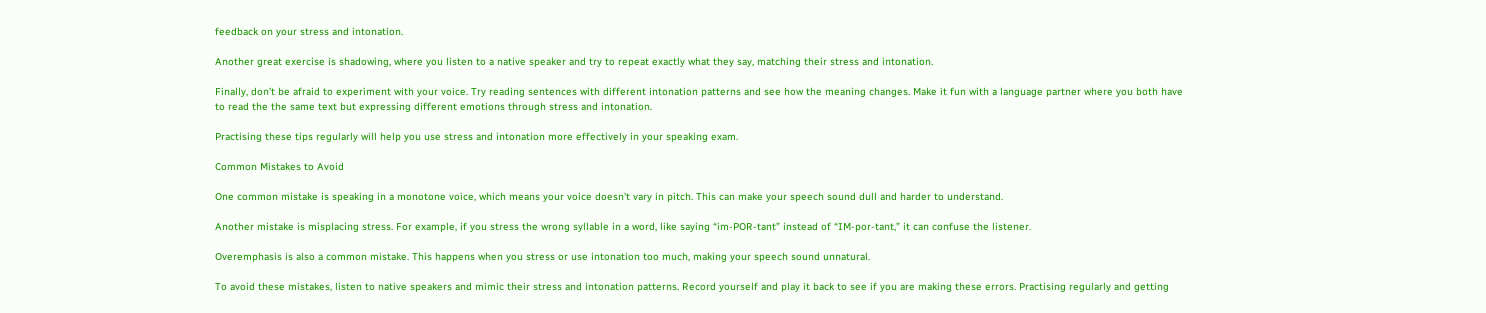feedback on your stress and intonation.

Another great exercise is shadowing, where you listen to a native speaker and try to repeat exactly what they say, matching their stress and intonation.

Finally, don’t be afraid to experiment with your voice. Try reading sentences with different intonation patterns and see how the meaning changes. Make it fun with a language partner where you both have to read the the same text but expressing different emotions through stress and intonation.

Practising these tips regularly will help you use stress and intonation more effectively in your speaking exam.

Common Mistakes to Avoid

One common mistake is speaking in a monotone voice, which means your voice doesn’t vary in pitch. This can make your speech sound dull and harder to understand.

Another mistake is misplacing stress. For example, if you stress the wrong syllable in a word, like saying “im-POR-tant” instead of “IM-por-tant,” it can confuse the listener.

Overemphasis is also a common mistake. This happens when you stress or use intonation too much, making your speech sound unnatural.

To avoid these mistakes, listen to native speakers and mimic their stress and intonation patterns. Record yourself and play it back to see if you are making these errors. Practising regularly and getting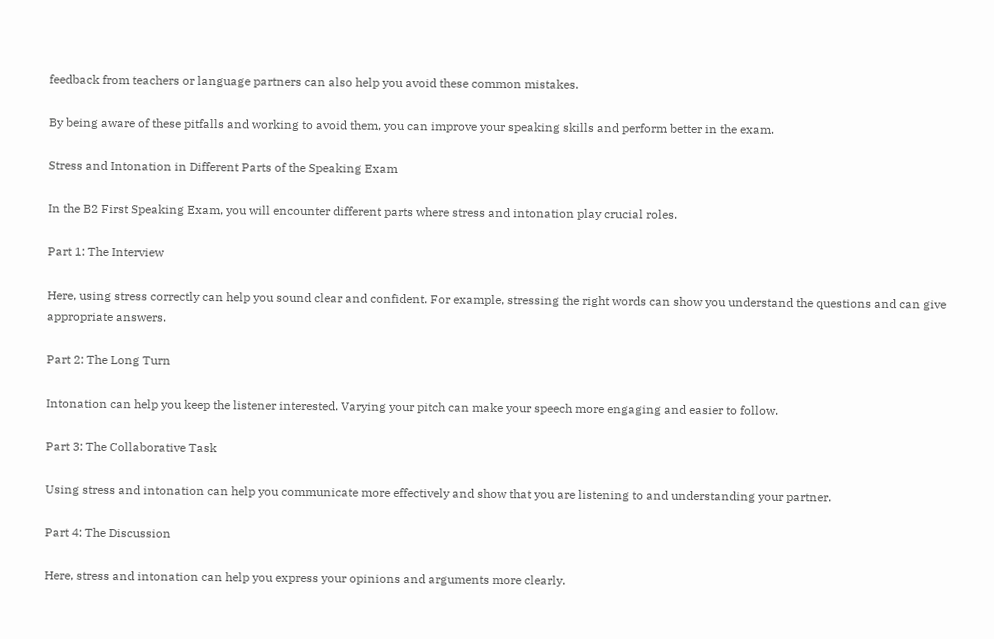feedback from teachers or language partners can also help you avoid these common mistakes.

By being aware of these pitfalls and working to avoid them, you can improve your speaking skills and perform better in the exam.

Stress and Intonation in Different Parts of the Speaking Exam

In the B2 First Speaking Exam, you will encounter different parts where stress and intonation play crucial roles.

Part 1: The Interview

Here, using stress correctly can help you sound clear and confident. For example, stressing the right words can show you understand the questions and can give appropriate answers.

Part 2: The Long Turn

Intonation can help you keep the listener interested. Varying your pitch can make your speech more engaging and easier to follow.

Part 3: The Collaborative Task

Using stress and intonation can help you communicate more effectively and show that you are listening to and understanding your partner.

Part 4: The Discussion

Here, stress and intonation can help you express your opinions and arguments more clearly.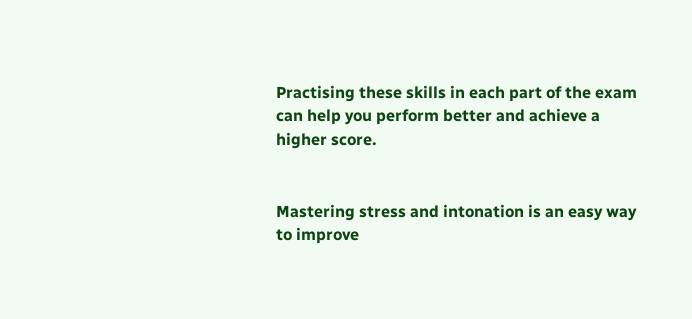Practising these skills in each part of the exam can help you perform better and achieve a higher score.


Mastering stress and intonation is an easy way to improve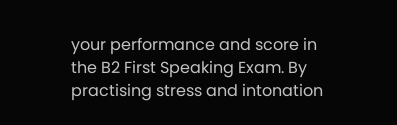your performance and score in the B2 First Speaking Exam. By practising stress and intonation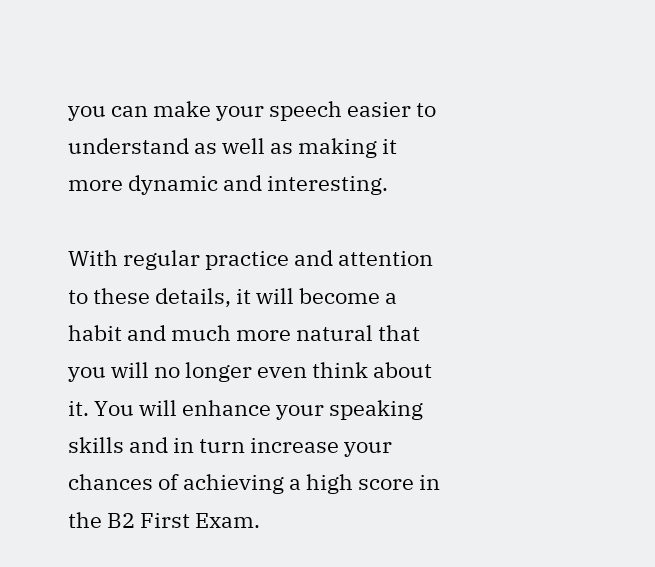you can make your speech easier to understand as well as making it more dynamic and interesting.

With regular practice and attention to these details, it will become a habit and much more natural that you will no longer even think about it. You will enhance your speaking skills and in turn increase your chances of achieving a high score in the B2 First Exam.